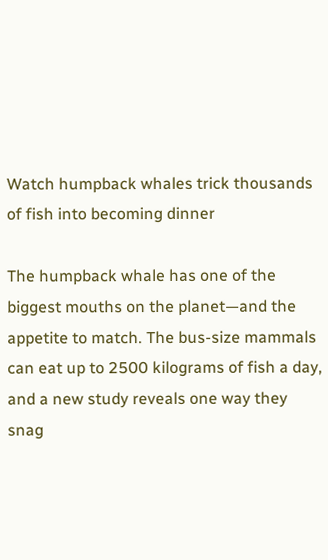Watch humpback whales trick thousands of fish into becoming dinner

The humpback whale has one of the biggest mouths on the planet—and the appetite to match. The bus-size mammals can eat up to 2500 kilograms of fish a day, and a new study reveals one way they snag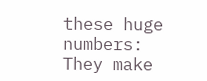these huge numbers: They make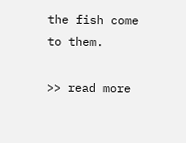the fish come to them.

>> read more